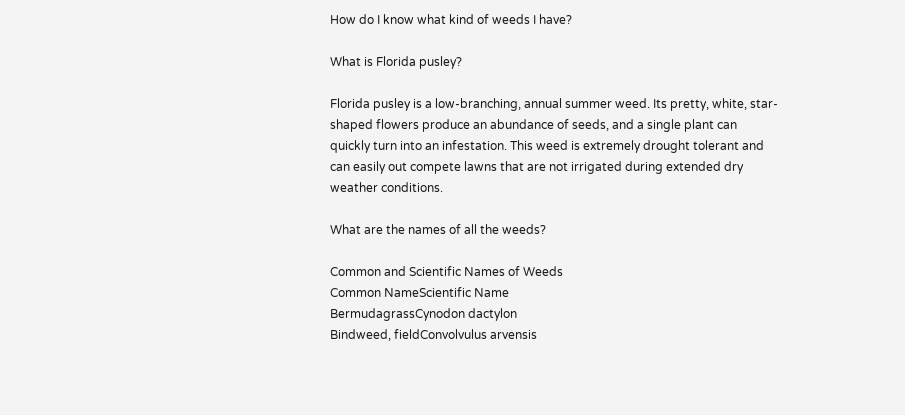How do I know what kind of weeds I have?

What is Florida pusley?

Florida pusley is a low-branching, annual summer weed. Its pretty, white, star-shaped flowers produce an abundance of seeds, and a single plant can quickly turn into an infestation. This weed is extremely drought tolerant and can easily out compete lawns that are not irrigated during extended dry weather conditions.

What are the names of all the weeds?

Common and Scientific Names of Weeds
Common NameScientific Name
BermudagrassCynodon dactylon
Bindweed, fieldConvolvulus arvensis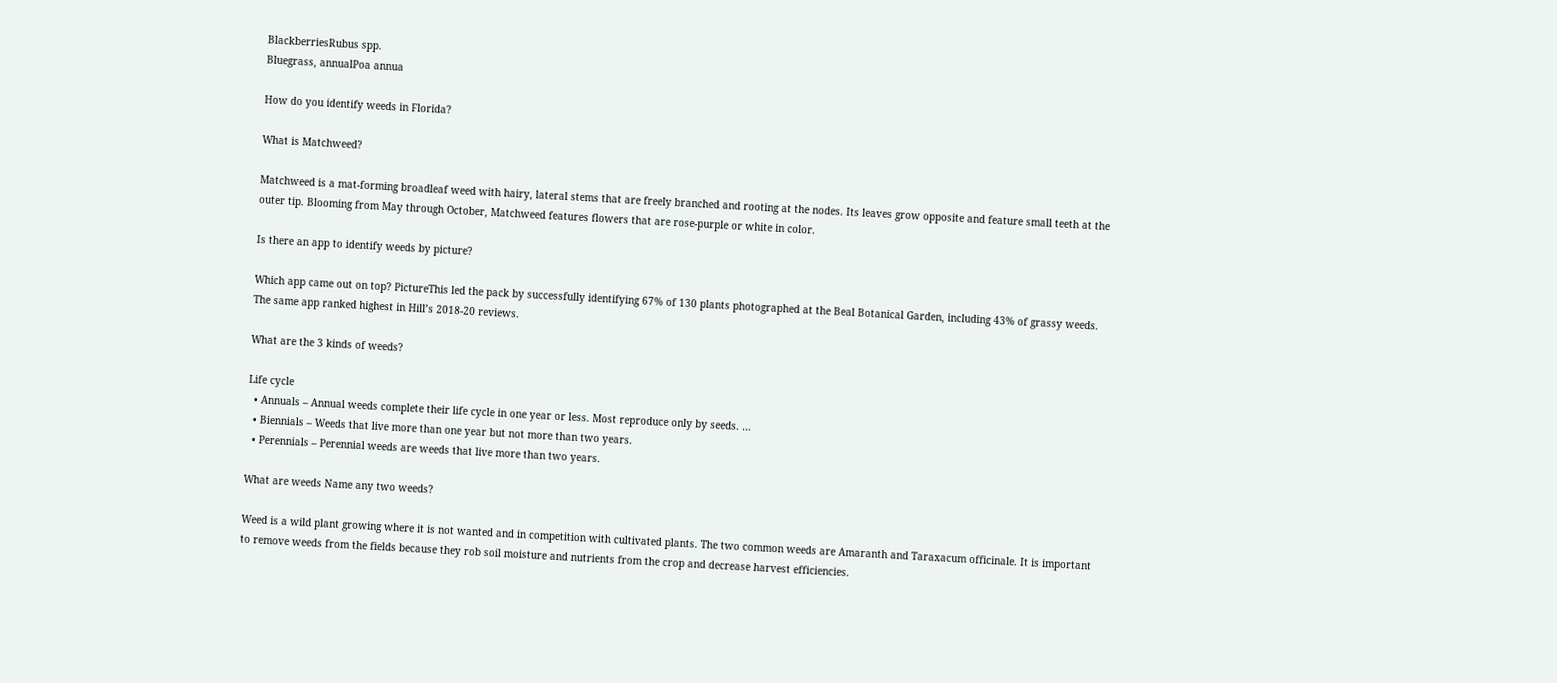BlackberriesRubus spp.
Bluegrass, annualPoa annua

How do you identify weeds in Florida?

What is Matchweed?

Matchweed is a mat-forming broadleaf weed with hairy, lateral stems that are freely branched and rooting at the nodes. Its leaves grow opposite and feature small teeth at the outer tip. Blooming from May through October, Matchweed features flowers that are rose-purple or white in color.

Is there an app to identify weeds by picture?

Which app came out on top? PictureThis led the pack by successfully identifying 67% of 130 plants photographed at the Beal Botanical Garden, including 43% of grassy weeds. The same app ranked highest in Hill’s 2018-20 reviews.

What are the 3 kinds of weeds?

Life cycle
  • Annuals – Annual weeds complete their life cycle in one year or less. Most reproduce only by seeds. …
  • Biennials – Weeds that live more than one year but not more than two years.
  • Perennials – Perennial weeds are weeds that live more than two years.

What are weeds Name any two weeds?

Weed is a wild plant growing where it is not wanted and in competition with cultivated plants. The two common weeds are Amaranth and Taraxacum officinale. It is important to remove weeds from the fields because they rob soil moisture and nutrients from the crop and decrease harvest efficiencies.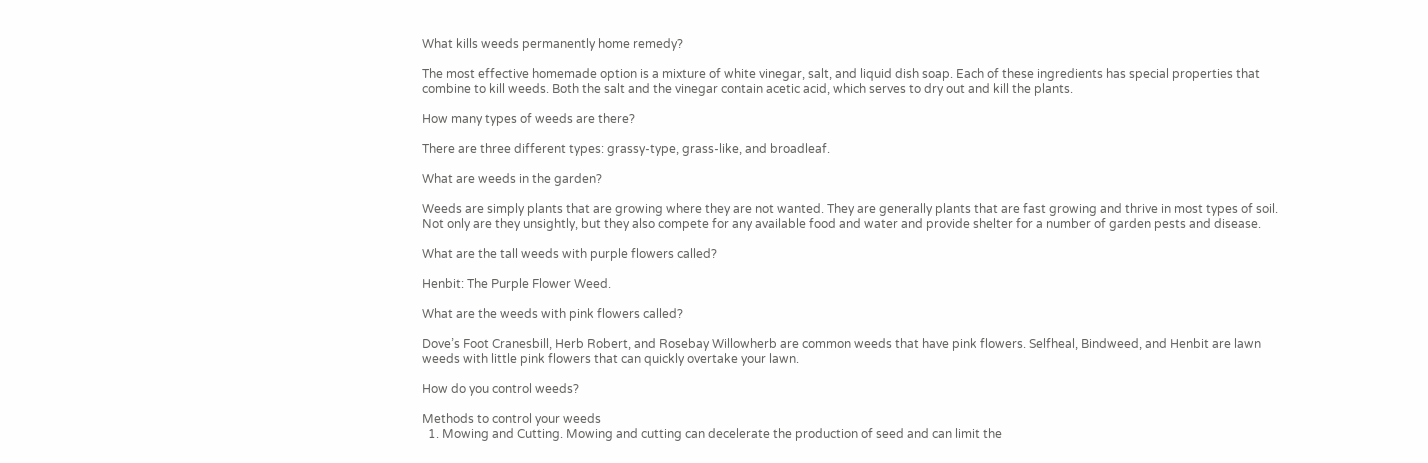What kills weeds permanently home remedy?

The most effective homemade option is a mixture of white vinegar, salt, and liquid dish soap. Each of these ingredients has special properties that combine to kill weeds. Both the salt and the vinegar contain acetic acid, which serves to dry out and kill the plants.

How many types of weeds are there?

There are three different types: grassy-type, grass-like, and broadleaf.

What are weeds in the garden?

Weeds are simply plants that are growing where they are not wanted. They are generally plants that are fast growing and thrive in most types of soil. Not only are they unsightly, but they also compete for any available food and water and provide shelter for a number of garden pests and disease.

What are the tall weeds with purple flowers called?

Henbit: The Purple Flower Weed.

What are the weeds with pink flowers called?

Dove’s Foot Cranesbill, Herb Robert, and Rosebay Willowherb are common weeds that have pink flowers. Selfheal, Bindweed, and Henbit are lawn weeds with little pink flowers that can quickly overtake your lawn.

How do you control weeds?

Methods to control your weeds
  1. Mowing and Cutting. Mowing and cutting can decelerate the production of seed and can limit the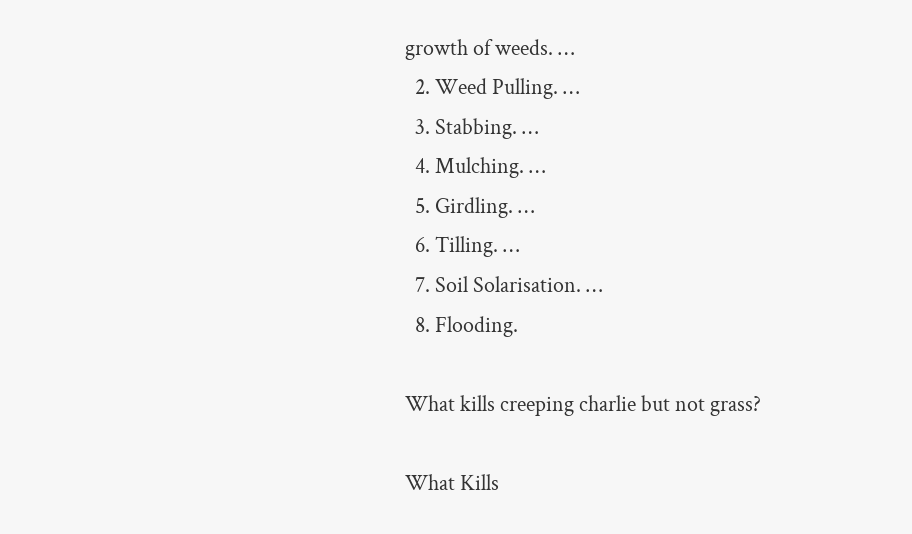growth of weeds. …
  2. Weed Pulling. …
  3. Stabbing. …
  4. Mulching. …
  5. Girdling. …
  6. Tilling. …
  7. Soil Solarisation. …
  8. Flooding.

What kills creeping charlie but not grass?

What Kills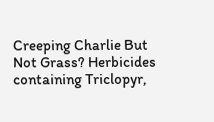Creeping Charlie But Not Grass? Herbicides containing Triclopyr,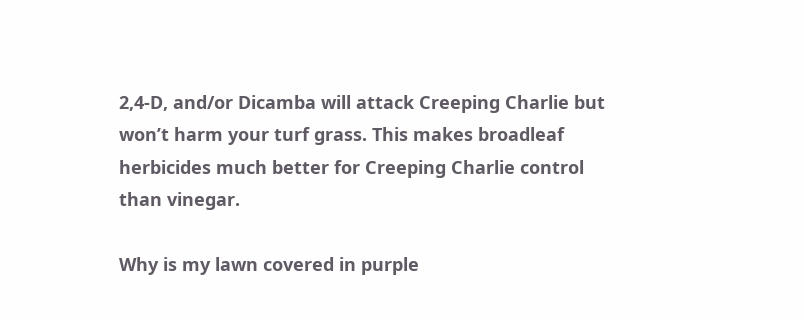2,4-D, and/or Dicamba will attack Creeping Charlie but won’t harm your turf grass. This makes broadleaf herbicides much better for Creeping Charlie control than vinegar.

Why is my lawn covered in purple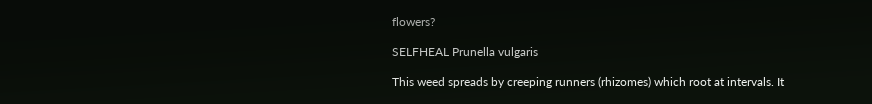flowers?

SELFHEAL Prunella vulgaris

This weed spreads by creeping runners (rhizomes) which root at intervals. It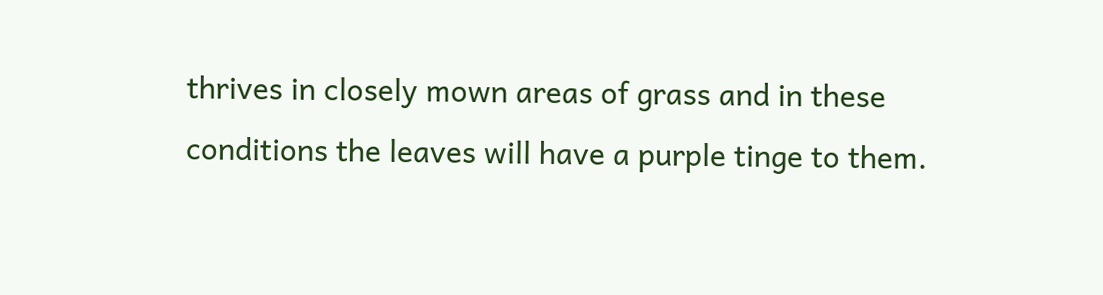thrives in closely mown areas of grass and in these conditions the leaves will have a purple tinge to them.